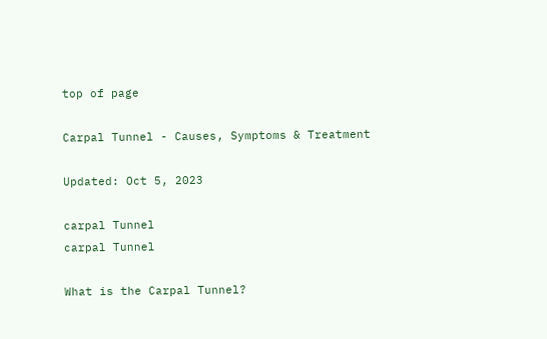top of page

Carpal Tunnel - Causes, Symptoms & Treatment

Updated: Oct 5, 2023

carpal Tunnel
carpal Tunnel

What is the Carpal Tunnel?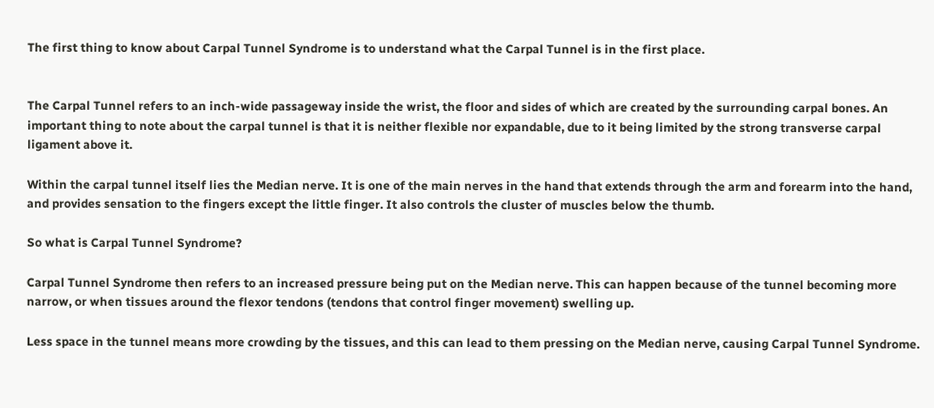The first thing to know about Carpal Tunnel Syndrome is to understand what the Carpal Tunnel is in the first place.


The Carpal Tunnel refers to an inch-wide passageway inside the wrist, the floor and sides of which are created by the surrounding carpal bones. An important thing to note about the carpal tunnel is that it is neither flexible nor expandable, due to it being limited by the strong transverse carpal ligament above it.

Within the carpal tunnel itself lies the Median nerve. It is one of the main nerves in the hand that extends through the arm and forearm into the hand, and provides sensation to the fingers except the little finger. It also controls the cluster of muscles below the thumb.

So what is Carpal Tunnel Syndrome?

Carpal Tunnel Syndrome then refers to an increased pressure being put on the Median nerve. This can happen because of the tunnel becoming more narrow, or when tissues around the flexor tendons (tendons that control finger movement) swelling up.

Less space in the tunnel means more crowding by the tissues, and this can lead to them pressing on the Median nerve, causing Carpal Tunnel Syndrome.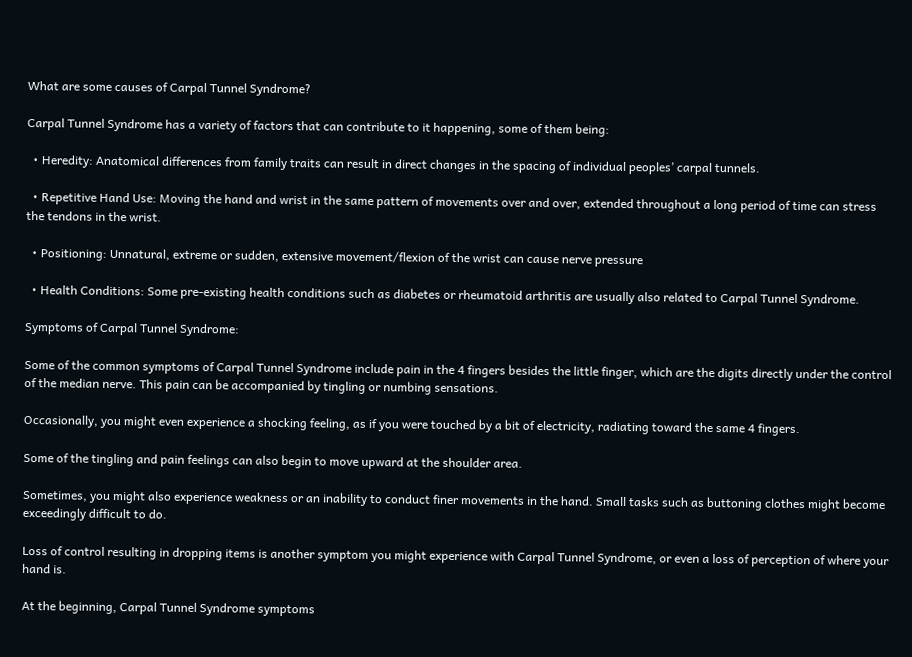What are some causes of Carpal Tunnel Syndrome?

Carpal Tunnel Syndrome has a variety of factors that can contribute to it happening, some of them being:

  • Heredity: Anatomical differences from family traits can result in direct changes in the spacing of individual peoples’ carpal tunnels.

  • Repetitive Hand Use: Moving the hand and wrist in the same pattern of movements over and over, extended throughout a long period of time can stress the tendons in the wrist.

  • Positioning: Unnatural, extreme or sudden, extensive movement/flexion of the wrist can cause nerve pressure

  • Health Conditions: Some pre-existing health conditions such as diabetes or rheumatoid arthritis are usually also related to Carpal Tunnel Syndrome.

Symptoms of Carpal Tunnel Syndrome:

Some of the common symptoms of Carpal Tunnel Syndrome include pain in the 4 fingers besides the little finger, which are the digits directly under the control of the median nerve. This pain can be accompanied by tingling or numbing sensations.

Occasionally, you might even experience a shocking feeling, as if you were touched by a bit of electricity, radiating toward the same 4 fingers.

Some of the tingling and pain feelings can also begin to move upward at the shoulder area.

Sometimes, you might also experience weakness or an inability to conduct finer movements in the hand. Small tasks such as buttoning clothes might become exceedingly difficult to do.

Loss of control resulting in dropping items is another symptom you might experience with Carpal Tunnel Syndrome, or even a loss of perception of where your hand is.

At the beginning, Carpal Tunnel Syndrome symptoms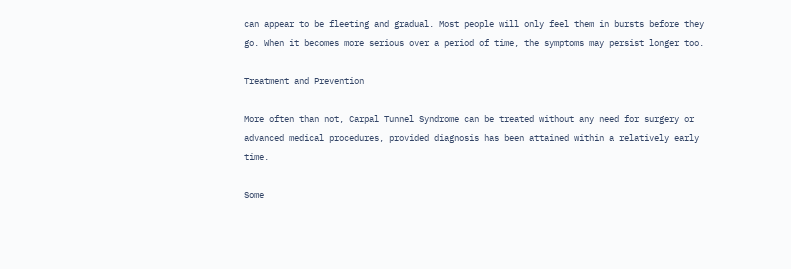can appear to be fleeting and gradual. Most people will only feel them in bursts before they go. When it becomes more serious over a period of time, the symptoms may persist longer too.

Treatment and Prevention

More often than not, Carpal Tunnel Syndrome can be treated without any need for surgery or advanced medical procedures, provided diagnosis has been attained within a relatively early time.

Some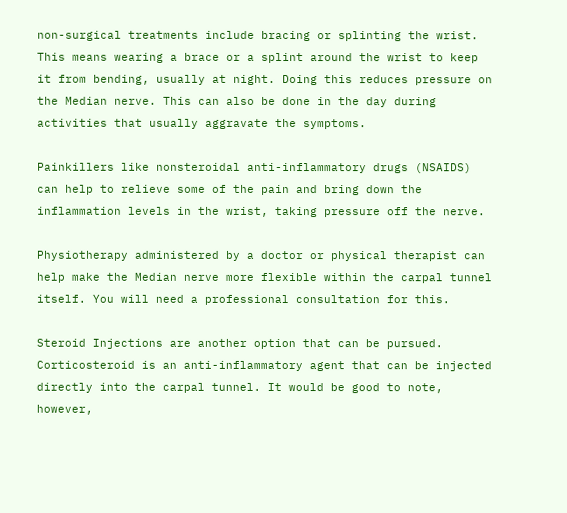non-surgical treatments include bracing or splinting the wrist. This means wearing a brace or a splint around the wrist to keep it from bending, usually at night. Doing this reduces pressure on the Median nerve. This can also be done in the day during activities that usually aggravate the symptoms.

Painkillers like nonsteroidal anti-inflammatory drugs (NSAIDS) can help to relieve some of the pain and bring down the inflammation levels in the wrist, taking pressure off the nerve.

Physiotherapy administered by a doctor or physical therapist can help make the Median nerve more flexible within the carpal tunnel itself. You will need a professional consultation for this.

Steroid Injections are another option that can be pursued. Corticosteroid is an anti-inflammatory agent that can be injected directly into the carpal tunnel. It would be good to note, however,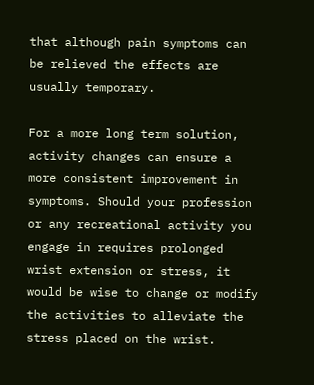that although pain symptoms can be relieved the effects are usually temporary.

For a more long term solution, activity changes can ensure a more consistent improvement in symptoms. Should your profession or any recreational activity you engage in requires prolonged wrist extension or stress, it would be wise to change or modify the activities to alleviate the stress placed on the wrist.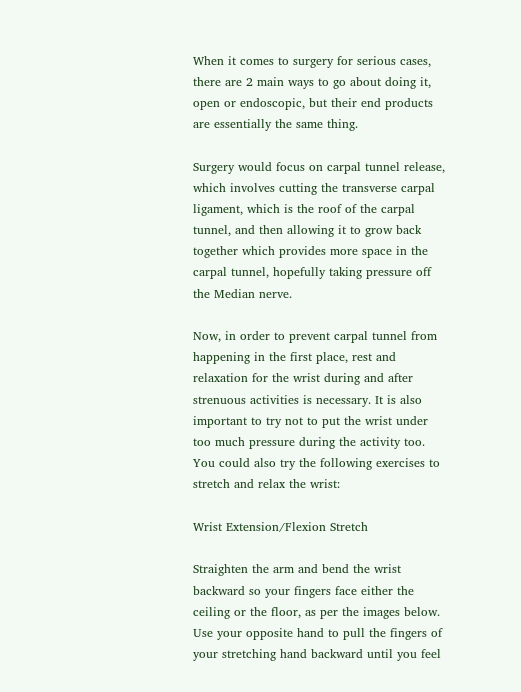When it comes to surgery for serious cases, there are 2 main ways to go about doing it, open or endoscopic, but their end products are essentially the same thing.

Surgery would focus on carpal tunnel release, which involves cutting the transverse carpal ligament, which is the roof of the carpal tunnel, and then allowing it to grow back together which provides more space in the carpal tunnel, hopefully taking pressure off the Median nerve.

Now, in order to prevent carpal tunnel from happening in the first place, rest and relaxation for the wrist during and after strenuous activities is necessary. It is also important to try not to put the wrist under too much pressure during the activity too. You could also try the following exercises to stretch and relax the wrist:

Wrist Extension/Flexion Stretch

Straighten the arm and bend the wrist backward so your fingers face either the ceiling or the floor, as per the images below. Use your opposite hand to pull the fingers of your stretching hand backward until you feel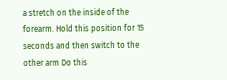a stretch on the inside of the forearm. Hold this position for 15 seconds and then switch to the other arm Do this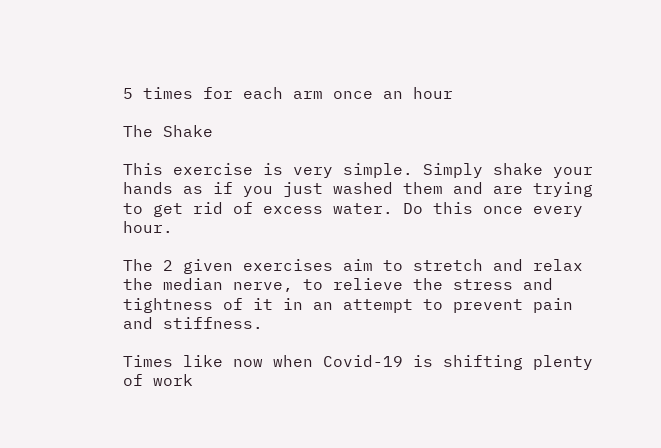5 times for each arm once an hour

The Shake

This exercise is very simple. Simply shake your hands as if you just washed them and are trying to get rid of excess water. Do this once every hour.

The 2 given exercises aim to stretch and relax the median nerve, to relieve the stress and tightness of it in an attempt to prevent pain and stiffness.

Times like now when Covid-19 is shifting plenty of work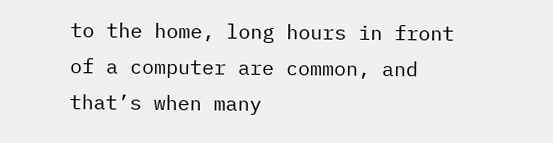to the home, long hours in front of a computer are common, and that’s when many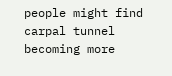people might find carpal tunnel becoming more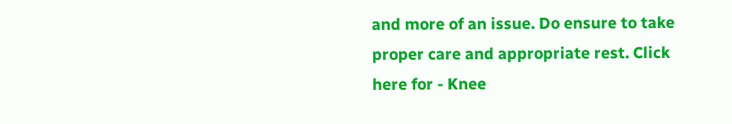and more of an issue. Do ensure to take proper care and appropriate rest. Click here for - Knee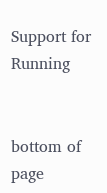Support for Running


bottom of page